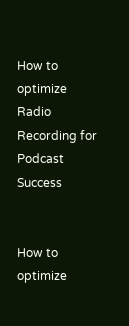How to optimize Radio Recording for Podcast Success


How to optimize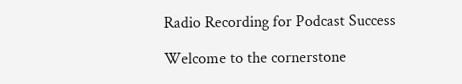Radio Recording for Podcast Success

Welcome to the cornerstone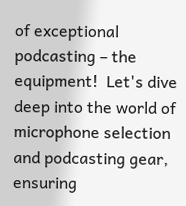of exceptional podcasting – the equipment!  Let's dive deep into the world of microphone selection and podcasting gear, ensuring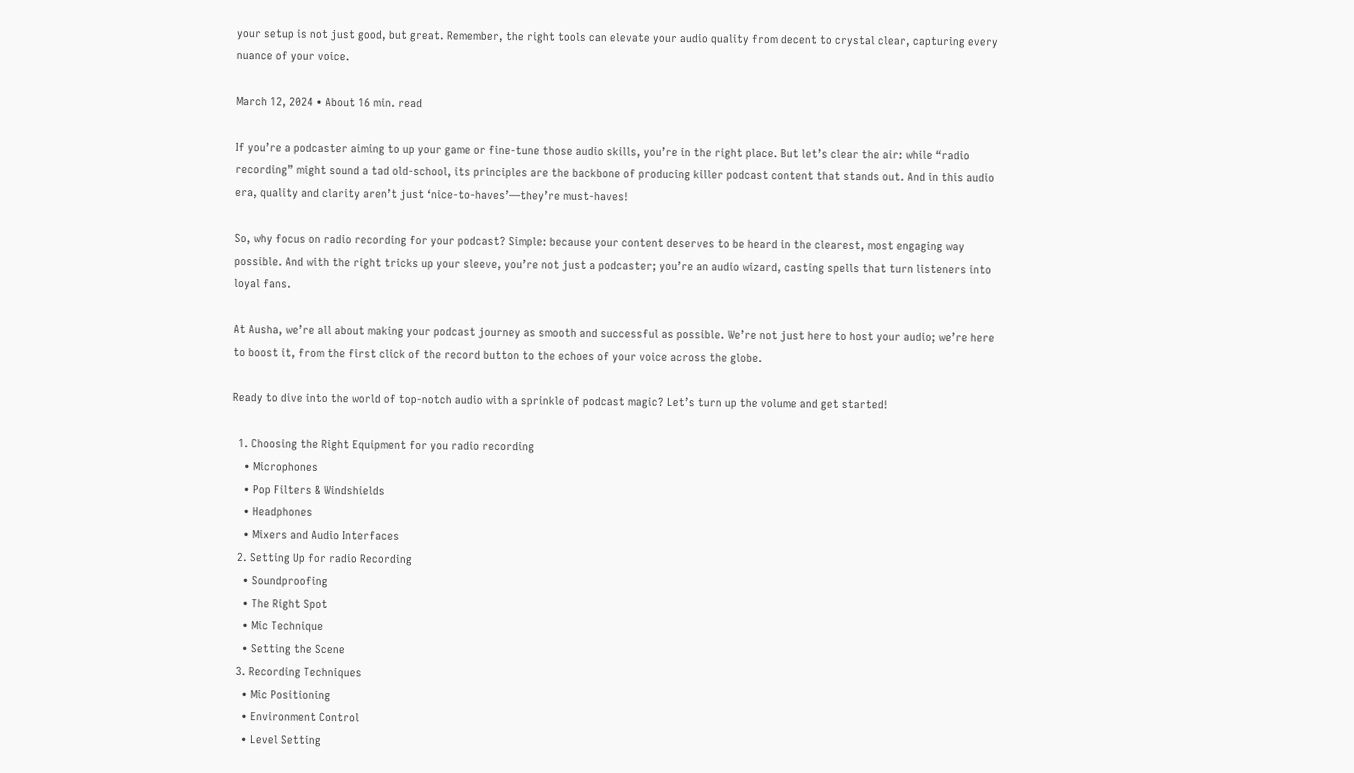your setup is not just good, but great. Remember, the right tools can elevate your audio quality from decent to crystal clear, capturing every nuance of your voice.

March 12, 2024 • About 16 min. read

If you’re a podcaster aiming to up your game or fine-tune those audio skills, you’re in the right place. But let’s clear the air: while “radio recording” might sound a tad old-school, its principles are the backbone of producing killer podcast content that stands out. And in this audio era, quality and clarity aren’t just ‘nice-to-haves’—they’re must-haves!

So, why focus on radio recording for your podcast? Simple: because your content deserves to be heard in the clearest, most engaging way possible. And with the right tricks up your sleeve, you’re not just a podcaster; you’re an audio wizard, casting spells that turn listeners into loyal fans.

At Ausha, we’re all about making your podcast journey as smooth and successful as possible. We’re not just here to host your audio; we’re here to boost it, from the first click of the record button to the echoes of your voice across the globe.

Ready to dive into the world of top-notch audio with a sprinkle of podcast magic? Let’s turn up the volume and get started!

  1. Choosing the Right Equipment for you radio recording
    • Microphones
    • Pop Filters & Windshields
    • Headphones
    • Mixers and Audio Interfaces
  2. Setting Up for radio Recording
    • Soundproofing
    • The Right Spot
    • Mic Technique
    • Setting the Scene
  3. Recording Techniques
    • Mic Positioning
    • Environment Control
    • Level Setting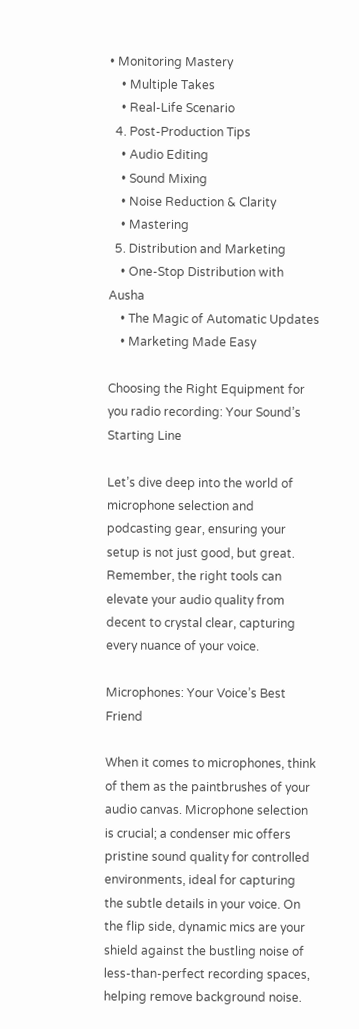• Monitoring Mastery
    • Multiple Takes
    • Real-Life Scenario
  4. Post-Production Tips
    • Audio Editing
    • Sound Mixing
    • Noise Reduction & Clarity
    • Mastering
  5. Distribution and Marketing
    • One-Stop Distribution with Ausha
    • The Magic of Automatic Updates
    • Marketing Made Easy

Choosing the Right Equipment for you radio recording: Your Sound’s Starting Line

Let’s dive deep into the world of microphone selection and podcasting gear, ensuring your setup is not just good, but great. Remember, the right tools can elevate your audio quality from decent to crystal clear, capturing every nuance of your voice.

Microphones: Your Voice’s Best Friend

When it comes to microphones, think of them as the paintbrushes of your audio canvas. Microphone selection is crucial; a condenser mic offers pristine sound quality for controlled environments, ideal for capturing the subtle details in your voice. On the flip side, dynamic mics are your shield against the bustling noise of less-than-perfect recording spaces, helping remove background noise.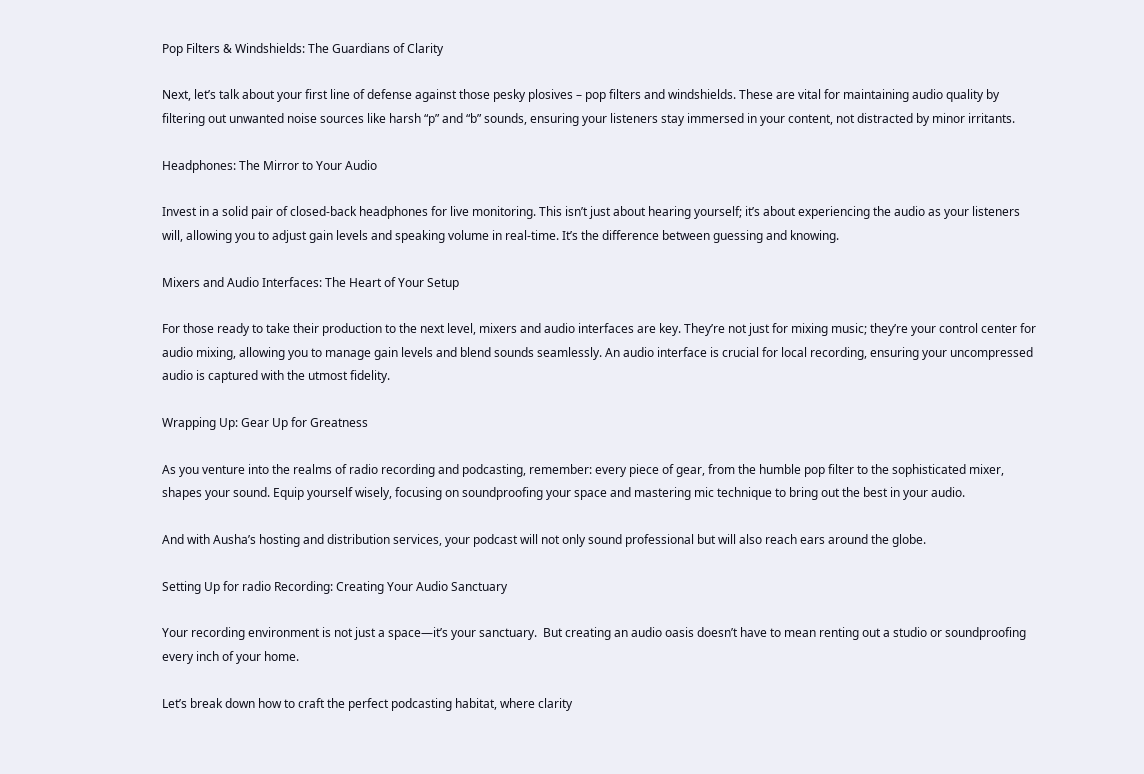Pop Filters & Windshields: The Guardians of Clarity

Next, let’s talk about your first line of defense against those pesky plosives – pop filters and windshields. These are vital for maintaining audio quality by filtering out unwanted noise sources like harsh “p” and “b” sounds, ensuring your listeners stay immersed in your content, not distracted by minor irritants.

Headphones: The Mirror to Your Audio

Invest in a solid pair of closed-back headphones for live monitoring. This isn’t just about hearing yourself; it’s about experiencing the audio as your listeners will, allowing you to adjust gain levels and speaking volume in real-time. It’s the difference between guessing and knowing.

Mixers and Audio Interfaces: The Heart of Your Setup

For those ready to take their production to the next level, mixers and audio interfaces are key. They’re not just for mixing music; they’re your control center for audio mixing, allowing you to manage gain levels and blend sounds seamlessly. An audio interface is crucial for local recording, ensuring your uncompressed audio is captured with the utmost fidelity.

Wrapping Up: Gear Up for Greatness

As you venture into the realms of radio recording and podcasting, remember: every piece of gear, from the humble pop filter to the sophisticated mixer, shapes your sound. Equip yourself wisely, focusing on soundproofing your space and mastering mic technique to bring out the best in your audio.

And with Ausha’s hosting and distribution services, your podcast will not only sound professional but will also reach ears around the globe.

Setting Up for radio Recording: Creating Your Audio Sanctuary

Your recording environment is not just a space—it’s your sanctuary.  But creating an audio oasis doesn’t have to mean renting out a studio or soundproofing every inch of your home.

Let’s break down how to craft the perfect podcasting habitat, where clarity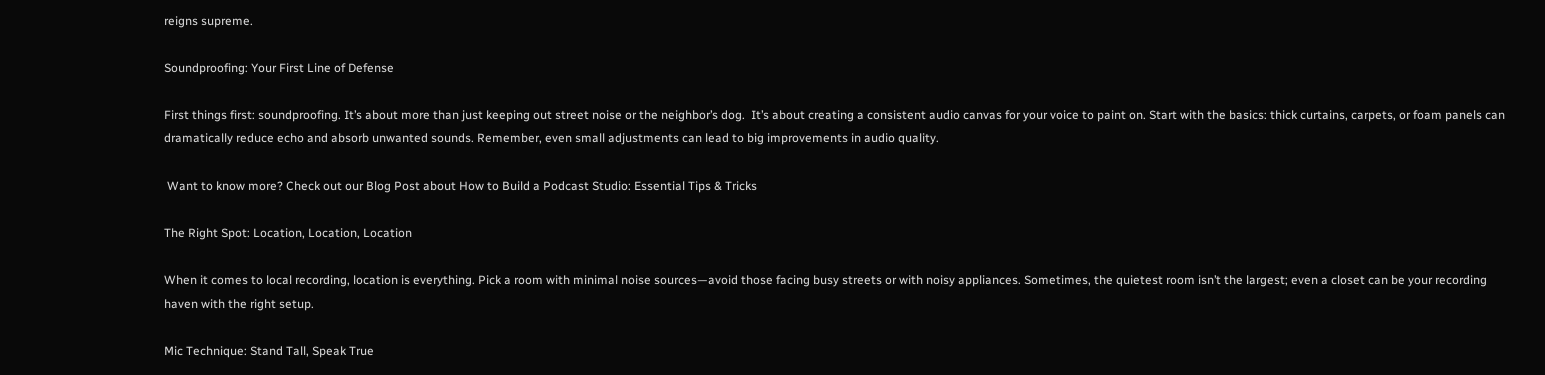reigns supreme.

Soundproofing: Your First Line of Defense

First things first: soundproofing. It’s about more than just keeping out street noise or the neighbor’s dog.  It’s about creating a consistent audio canvas for your voice to paint on. Start with the basics: thick curtains, carpets, or foam panels can dramatically reduce echo and absorb unwanted sounds. Remember, even small adjustments can lead to big improvements in audio quality.

 Want to know more? Check out our Blog Post about How to Build a Podcast Studio: Essential Tips & Tricks

The Right Spot: Location, Location, Location

When it comes to local recording, location is everything. Pick a room with minimal noise sources—avoid those facing busy streets or with noisy appliances. Sometimes, the quietest room isn’t the largest; even a closet can be your recording haven with the right setup.

Mic Technique: Stand Tall, Speak True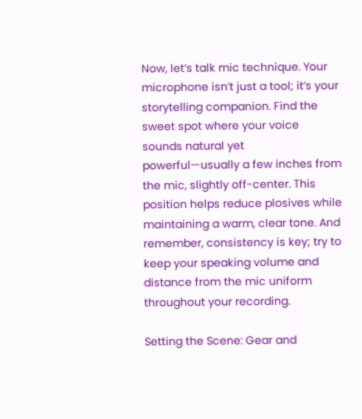Now, let’s talk mic technique. Your microphone isn’t just a tool; it’s your storytelling companion. Find the sweet spot where your voice sounds natural yet powerful—usually a few inches from the mic, slightly off-center. This position helps reduce plosives while maintaining a warm, clear tone. And remember, consistency is key; try to keep your speaking volume and distance from the mic uniform throughout your recording.

Setting the Scene: Gear and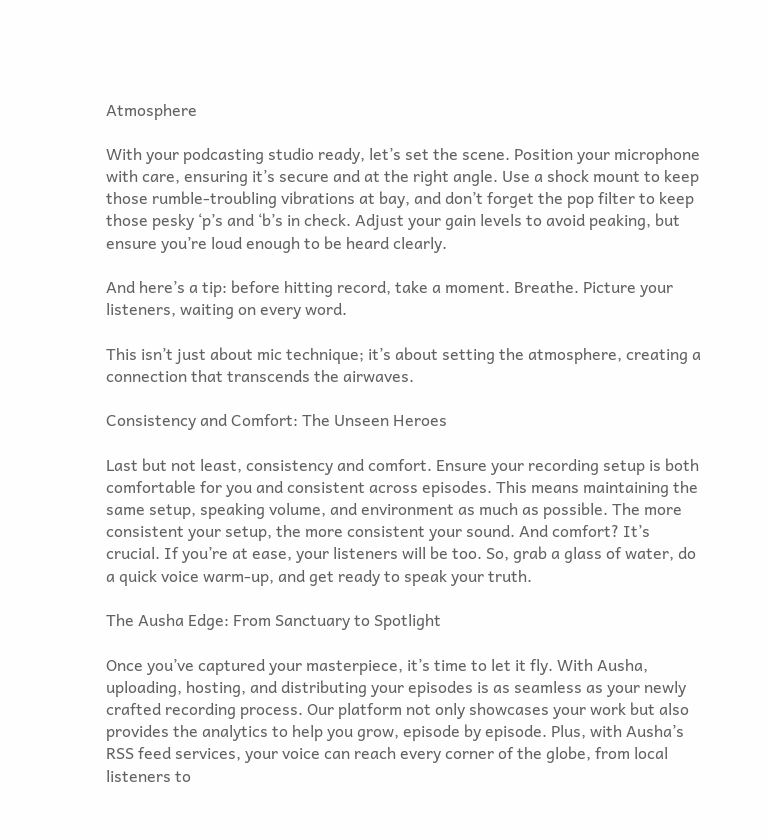Atmosphere

With your podcasting studio ready, let’s set the scene. Position your microphone with care, ensuring it’s secure and at the right angle. Use a shock mount to keep those rumble-troubling vibrations at bay, and don’t forget the pop filter to keep those pesky ‘p’s and ‘b’s in check. Adjust your gain levels to avoid peaking, but ensure you’re loud enough to be heard clearly.

And here’s a tip: before hitting record, take a moment. Breathe. Picture your listeners, waiting on every word.

This isn’t just about mic technique; it’s about setting the atmosphere, creating a connection that transcends the airwaves.

Consistency and Comfort: The Unseen Heroes

Last but not least, consistency and comfort. Ensure your recording setup is both comfortable for you and consistent across episodes. This means maintaining the same setup, speaking volume, and environment as much as possible. The more consistent your setup, the more consistent your sound. And comfort? It’s crucial. If you’re at ease, your listeners will be too. So, grab a glass of water, do a quick voice warm-up, and get ready to speak your truth.

The Ausha Edge: From Sanctuary to Spotlight

Once you’ve captured your masterpiece, it’s time to let it fly. With Ausha, uploading, hosting, and distributing your episodes is as seamless as your newly crafted recording process. Our platform not only showcases your work but also provides the analytics to help you grow, episode by episode. Plus, with Ausha’s RSS feed services, your voice can reach every corner of the globe, from local listeners to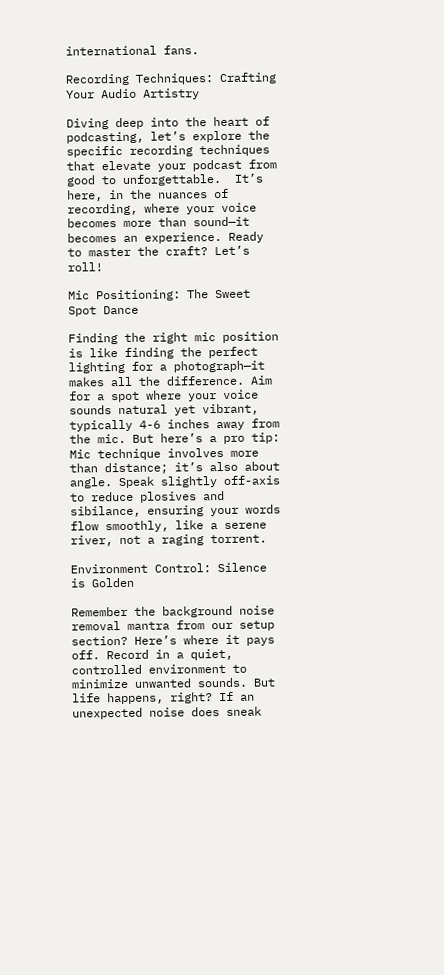international fans.

Recording Techniques: Crafting Your Audio Artistry

Diving deep into the heart of podcasting, let’s explore the specific recording techniques that elevate your podcast from good to unforgettable.  It’s here, in the nuances of recording, where your voice becomes more than sound—it becomes an experience. Ready to master the craft? Let’s roll!

Mic Positioning: The Sweet Spot Dance

Finding the right mic position is like finding the perfect lighting for a photograph—it makes all the difference. Aim for a spot where your voice sounds natural yet vibrant, typically 4-6 inches away from the mic. But here’s a pro tip: Mic technique involves more than distance; it’s also about angle. Speak slightly off-axis to reduce plosives and sibilance, ensuring your words flow smoothly, like a serene river, not a raging torrent.

Environment Control: Silence is Golden

Remember the background noise removal mantra from our setup section? Here’s where it pays off. Record in a quiet, controlled environment to minimize unwanted sounds. But life happens, right? If an unexpected noise does sneak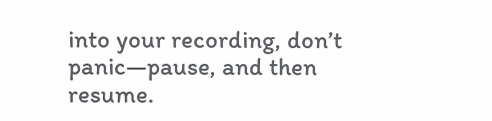into your recording, don’t panic—pause, and then resume.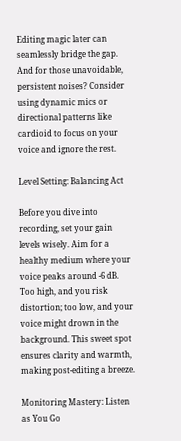Editing magic later can seamlessly bridge the gap. And for those unavoidable, persistent noises? Consider using dynamic mics or directional patterns like cardioid to focus on your voice and ignore the rest.

Level Setting: Balancing Act

Before you dive into recording, set your gain levels wisely. Aim for a healthy medium where your voice peaks around -6 dB. Too high, and you risk distortion; too low, and your voice might drown in the background. This sweet spot ensures clarity and warmth, making post-editing a breeze.

Monitoring Mastery: Listen as You Go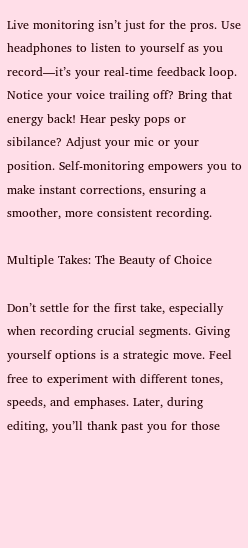Live monitoring isn’t just for the pros. Use headphones to listen to yourself as you record—it’s your real-time feedback loop. Notice your voice trailing off? Bring that energy back! Hear pesky pops or sibilance? Adjust your mic or your position. Self-monitoring empowers you to make instant corrections, ensuring a smoother, more consistent recording.

Multiple Takes: The Beauty of Choice

Don’t settle for the first take, especially when recording crucial segments. Giving yourself options is a strategic move. Feel free to experiment with different tones, speeds, and emphases. Later, during editing, you’ll thank past you for those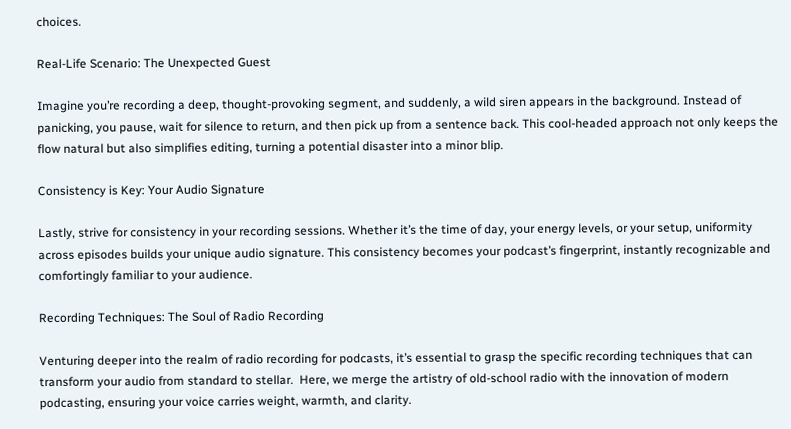choices.

Real-Life Scenario: The Unexpected Guest

Imagine you’re recording a deep, thought-provoking segment, and suddenly, a wild siren appears in the background. Instead of panicking, you pause, wait for silence to return, and then pick up from a sentence back. This cool-headed approach not only keeps the flow natural but also simplifies editing, turning a potential disaster into a minor blip.

Consistency is Key: Your Audio Signature

Lastly, strive for consistency in your recording sessions. Whether it’s the time of day, your energy levels, or your setup, uniformity across episodes builds your unique audio signature. This consistency becomes your podcast’s fingerprint, instantly recognizable and comfortingly familiar to your audience.

Recording Techniques: The Soul of Radio Recording

Venturing deeper into the realm of radio recording for podcasts, it’s essential to grasp the specific recording techniques that can transform your audio from standard to stellar.  Here, we merge the artistry of old-school radio with the innovation of modern podcasting, ensuring your voice carries weight, warmth, and clarity.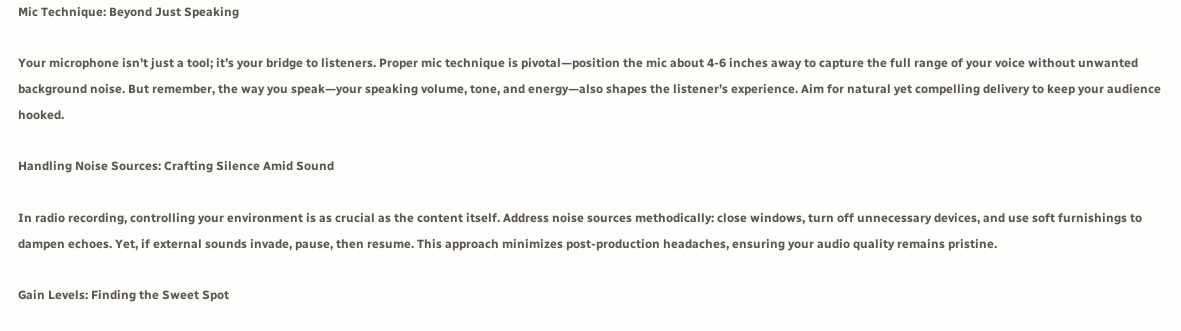Mic Technique: Beyond Just Speaking

Your microphone isn’t just a tool; it’s your bridge to listeners. Proper mic technique is pivotal—position the mic about 4-6 inches away to capture the full range of your voice without unwanted background noise. But remember, the way you speak—your speaking volume, tone, and energy—also shapes the listener’s experience. Aim for natural yet compelling delivery to keep your audience hooked.

Handling Noise Sources: Crafting Silence Amid Sound

In radio recording, controlling your environment is as crucial as the content itself. Address noise sources methodically: close windows, turn off unnecessary devices, and use soft furnishings to dampen echoes. Yet, if external sounds invade, pause, then resume. This approach minimizes post-production headaches, ensuring your audio quality remains pristine.

Gain Levels: Finding the Sweet Spot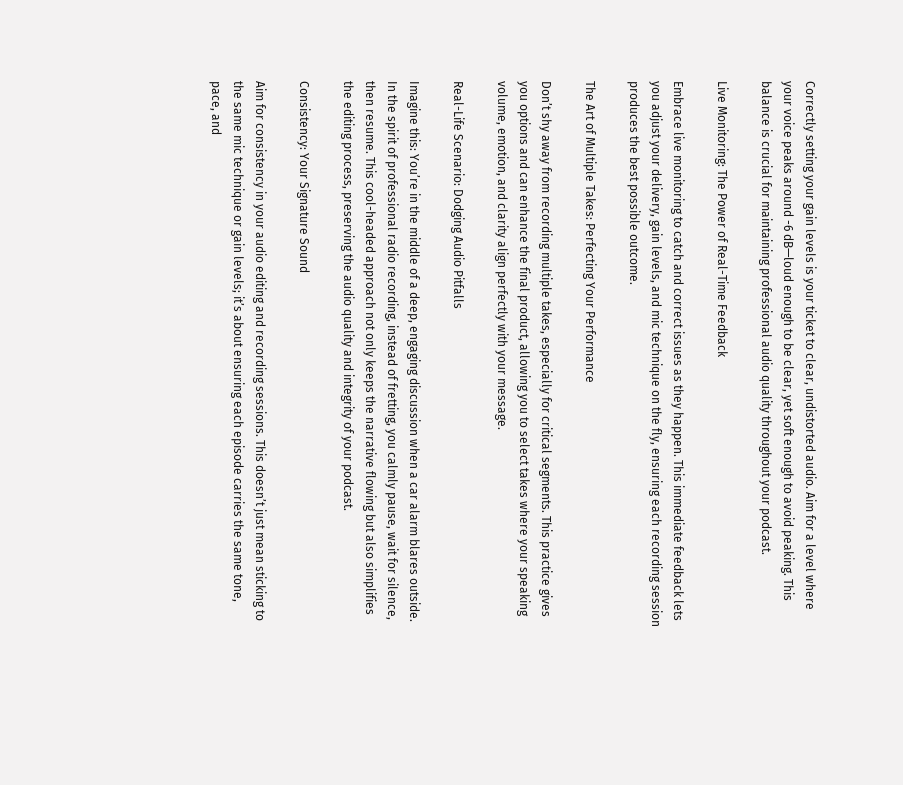Correctly setting your gain levels is your ticket to clear, undistorted audio. Aim for a level where your voice peaks around -6 dB—loud enough to be clear, yet soft enough to avoid peaking. This balance is crucial for maintaining professional audio quality throughout your podcast.

Live Monitoring: The Power of Real-Time Feedback

Embrace live monitoring to catch and correct issues as they happen. This immediate feedback lets you adjust your delivery, gain levels, and mic technique on the fly, ensuring each recording session produces the best possible outcome.

The Art of Multiple Takes: Perfecting Your Performance

Don’t shy away from recording multiple takes, especially for critical segments. This practice gives you options and can enhance the final product, allowing you to select takes where your speaking volume, emotion, and clarity align perfectly with your message.

Real-Life Scenario: Dodging Audio Pitfalls

Imagine this: You’re in the middle of a deep, engaging discussion when a car alarm blares outside. In the spirit of professional radio recording, instead of fretting, you calmly pause, wait for silence, then resume. This cool-headed approach not only keeps the narrative flowing but also simplifies the editing process, preserving the audio quality and integrity of your podcast.

Consistency: Your Signature Sound

Aim for consistency in your audio editing and recording sessions. This doesn’t just mean sticking to the same mic technique or gain levels; it’s about ensuring each episode carries the same tone, pace, and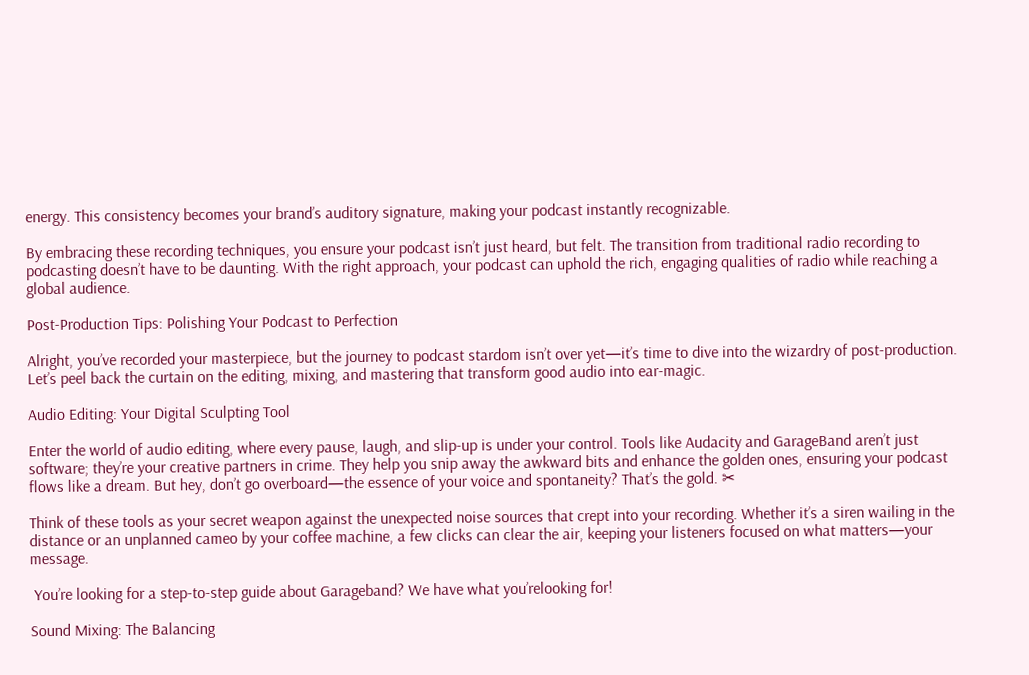energy. This consistency becomes your brand’s auditory signature, making your podcast instantly recognizable.

By embracing these recording techniques, you ensure your podcast isn’t just heard, but felt. The transition from traditional radio recording to podcasting doesn’t have to be daunting. With the right approach, your podcast can uphold the rich, engaging qualities of radio while reaching a global audience.

Post-Production Tips: Polishing Your Podcast to Perfection

Alright, you’ve recorded your masterpiece, but the journey to podcast stardom isn’t over yet—it’s time to dive into the wizardry of post-production.  Let’s peel back the curtain on the editing, mixing, and mastering that transform good audio into ear-magic.

Audio Editing: Your Digital Sculpting Tool

Enter the world of audio editing, where every pause, laugh, and slip-up is under your control. Tools like Audacity and GarageBand aren’t just software; they’re your creative partners in crime. They help you snip away the awkward bits and enhance the golden ones, ensuring your podcast flows like a dream. But hey, don’t go overboard—the essence of your voice and spontaneity? That’s the gold. ✂

Think of these tools as your secret weapon against the unexpected noise sources that crept into your recording. Whether it’s a siren wailing in the distance or an unplanned cameo by your coffee machine, a few clicks can clear the air, keeping your listeners focused on what matters—your message.

 You’re looking for a step-to-step guide about Garageband? We have what you’relooking for!

Sound Mixing: The Balancing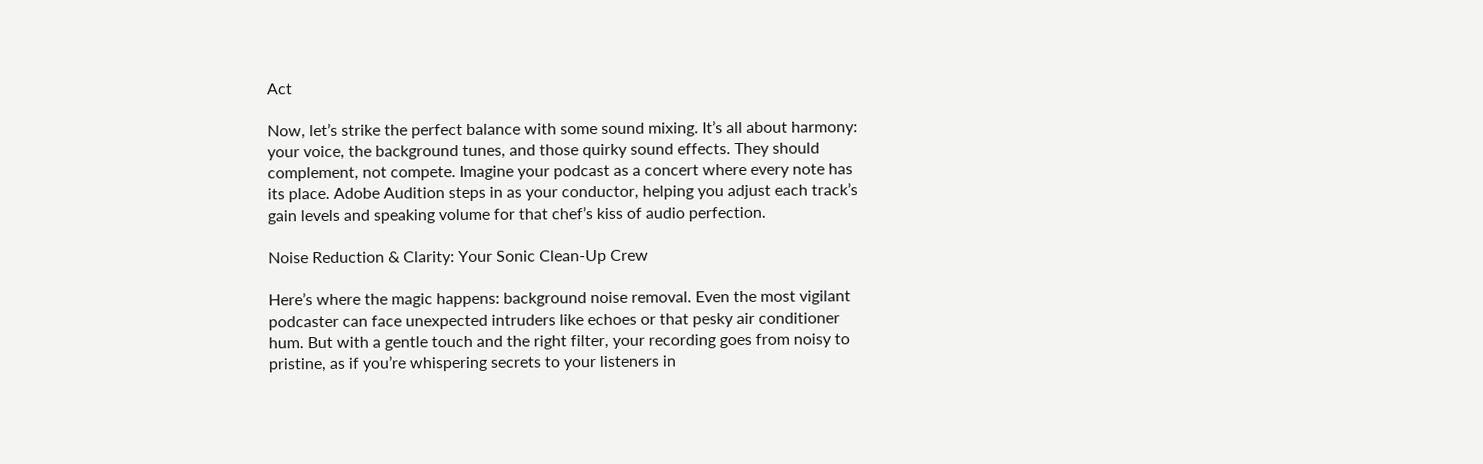Act

Now, let’s strike the perfect balance with some sound mixing. It’s all about harmony: your voice, the background tunes, and those quirky sound effects. They should complement, not compete. Imagine your podcast as a concert where every note has its place. Adobe Audition steps in as your conductor, helping you adjust each track’s gain levels and speaking volume for that chef’s kiss of audio perfection.

Noise Reduction & Clarity: Your Sonic Clean-Up Crew

Here’s where the magic happens: background noise removal. Even the most vigilant podcaster can face unexpected intruders like echoes or that pesky air conditioner hum. But with a gentle touch and the right filter, your recording goes from noisy to pristine, as if you’re whispering secrets to your listeners in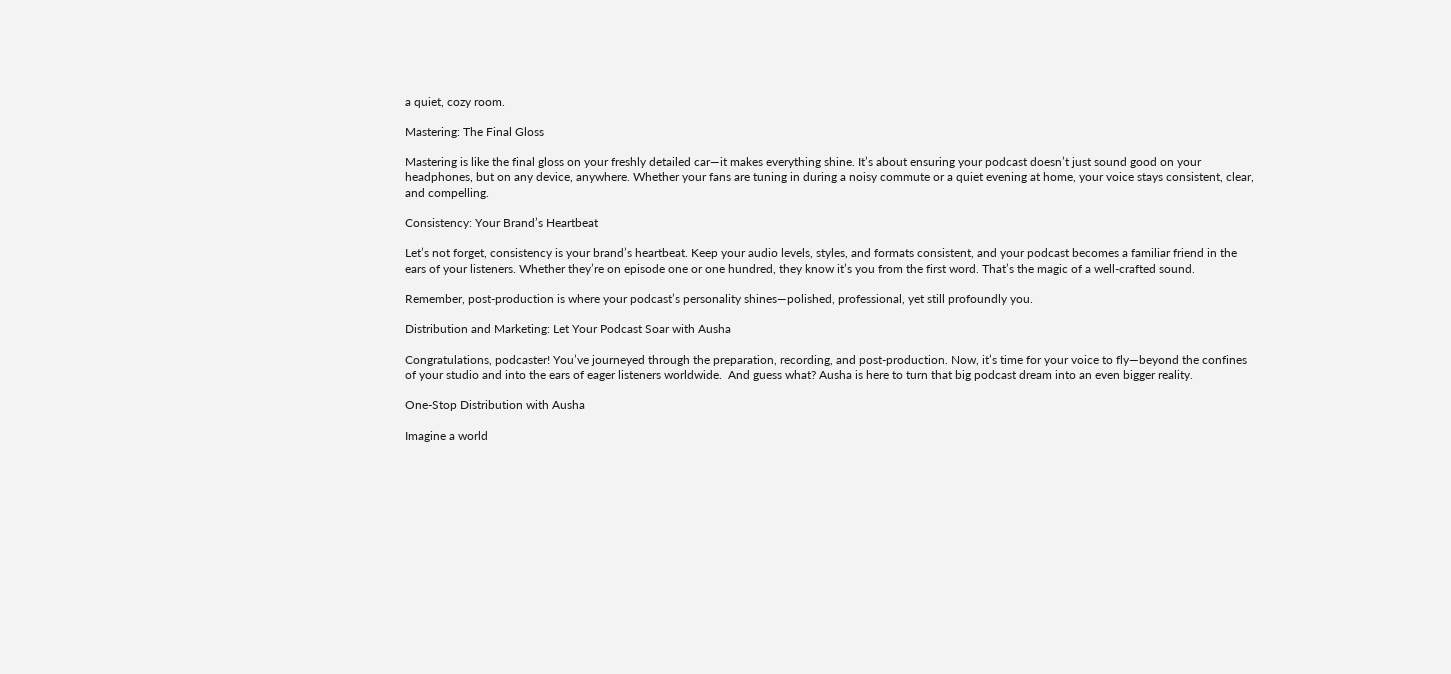a quiet, cozy room.

Mastering: The Final Gloss

Mastering is like the final gloss on your freshly detailed car—it makes everything shine. It’s about ensuring your podcast doesn’t just sound good on your headphones, but on any device, anywhere. Whether your fans are tuning in during a noisy commute or a quiet evening at home, your voice stays consistent, clear, and compelling.

Consistency: Your Brand’s Heartbeat

Let’s not forget, consistency is your brand’s heartbeat. Keep your audio levels, styles, and formats consistent, and your podcast becomes a familiar friend in the ears of your listeners. Whether they’re on episode one or one hundred, they know it’s you from the first word. That’s the magic of a well-crafted sound.

Remember, post-production is where your podcast’s personality shines—polished, professional, yet still profoundly you.

Distribution and Marketing: Let Your Podcast Soar with Ausha

Congratulations, podcaster! You’ve journeyed through the preparation, recording, and post-production. Now, it’s time for your voice to fly—beyond the confines of your studio and into the ears of eager listeners worldwide.  And guess what? Ausha is here to turn that big podcast dream into an even bigger reality.

One-Stop Distribution with Ausha

Imagine a world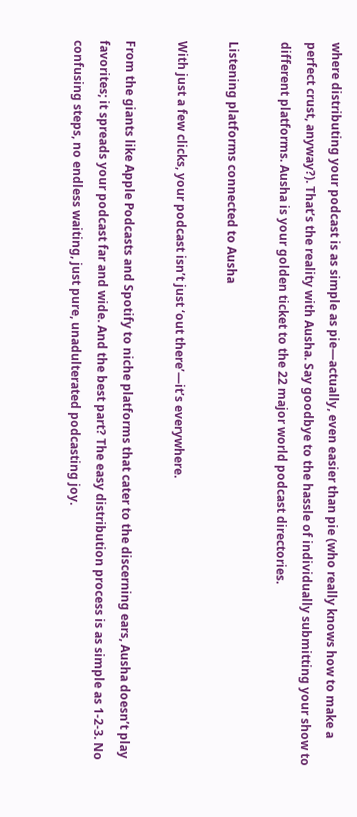where distributing your podcast is as simple as pie—actually, even easier than pie (who really knows how to make a perfect crust, anyway?). That’s the reality with Ausha. Say goodbye to the hassle of individually submitting your show to different platforms. Ausha is your golden ticket to the 22 major world podcast directories.

Listening platforms connected to Ausha

With just a few clicks, your podcast isn’t just ‘out there’—it’s everywhere.

From the giants like Apple Podcasts and Spotify to niche platforms that cater to the discerning ears, Ausha doesn’t play favorites; it spreads your podcast far and wide. And the best part? The easy distribution process is as simple as 1-2-3. No confusing steps, no endless waiting, just pure, unadulterated podcasting joy.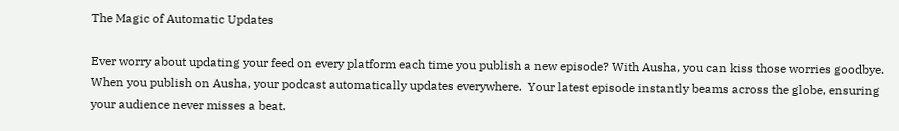The Magic of Automatic Updates

Ever worry about updating your feed on every platform each time you publish a new episode? With Ausha, you can kiss those worries goodbye. When you publish on Ausha, your podcast automatically updates everywhere.  Your latest episode instantly beams across the globe, ensuring your audience never misses a beat.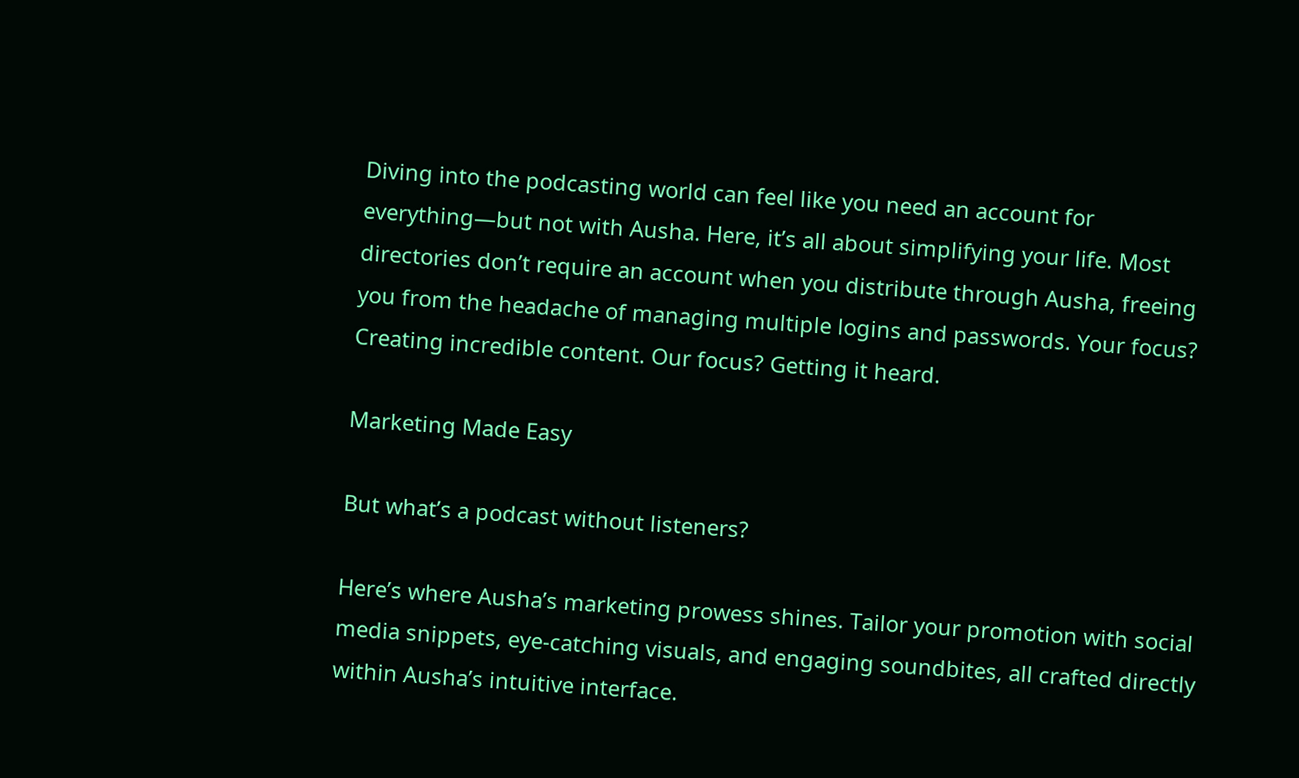Diving into the podcasting world can feel like you need an account for everything—but not with Ausha. Here, it’s all about simplifying your life. Most directories don’t require an account when you distribute through Ausha, freeing you from the headache of managing multiple logins and passwords. Your focus? Creating incredible content. Our focus? Getting it heard.

Marketing Made Easy

But what’s a podcast without listeners?

Here’s where Ausha’s marketing prowess shines. Tailor your promotion with social media snippets, eye-catching visuals, and engaging soundbites, all crafted directly within Ausha’s intuitive interface.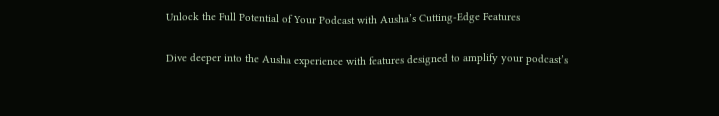Unlock the Full Potential of Your Podcast with Ausha’s Cutting-Edge Features

Dive deeper into the Ausha experience with features designed to amplify your podcast’s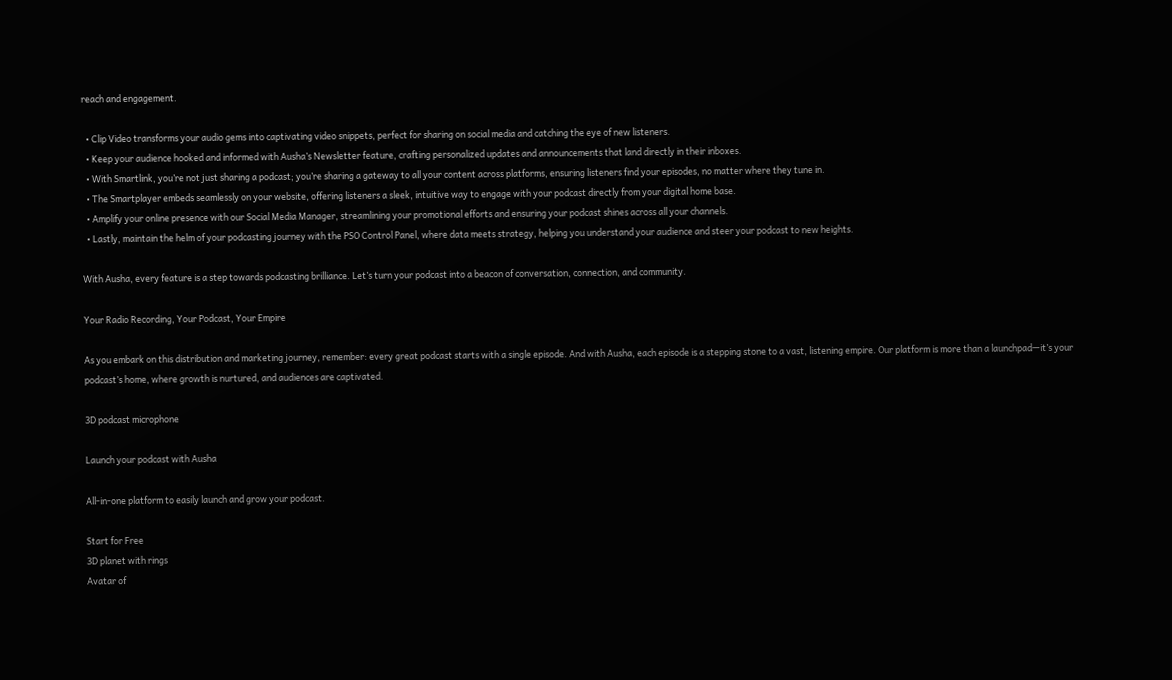reach and engagement.

  • Clip Video transforms your audio gems into captivating video snippets, perfect for sharing on social media and catching the eye of new listeners.
  • Keep your audience hooked and informed with Ausha’s Newsletter feature, crafting personalized updates and announcements that land directly in their inboxes.
  • With Smartlink, you’re not just sharing a podcast; you’re sharing a gateway to all your content across platforms, ensuring listeners find your episodes, no matter where they tune in.
  • The Smartplayer embeds seamlessly on your website, offering listeners a sleek, intuitive way to engage with your podcast directly from your digital home base.
  • Amplify your online presence with our Social Media Manager, streamlining your promotional efforts and ensuring your podcast shines across all your channels.
  • Lastly, maintain the helm of your podcasting journey with the PSO Control Panel, where data meets strategy, helping you understand your audience and steer your podcast to new heights.

With Ausha, every feature is a step towards podcasting brilliance. Let’s turn your podcast into a beacon of conversation, connection, and community.

Your Radio Recording, Your Podcast, Your Empire

As you embark on this distribution and marketing journey, remember: every great podcast starts with a single episode. And with Ausha, each episode is a stepping stone to a vast, listening empire. Our platform is more than a launchpad—it’s your podcast’s home, where growth is nurtured, and audiences are captivated.

3D podcast microphone

Launch your podcast with Ausha

All-in-one platform to easily launch and grow your podcast.

Start for Free
3D planet with rings
Avatar of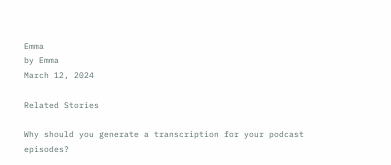Emma
by Emma
March 12, 2024

Related Stories

Why should you generate a transcription for your podcast episodes?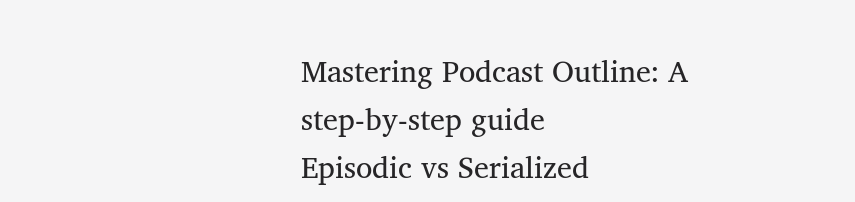Mastering Podcast Outline: A step-by-step guide
Episodic vs Serialized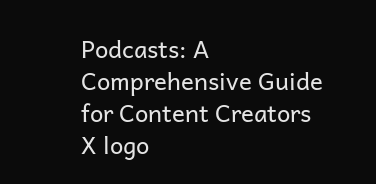Podcasts: A Comprehensive Guide for Content Creators
X logo